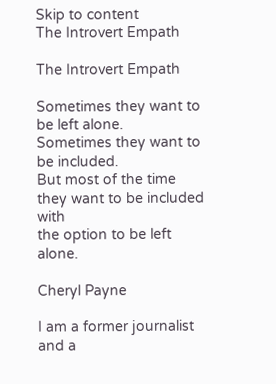Skip to content
The Introvert Empath

The Introvert Empath

Sometimes they want to be left alone.
Sometimes they want to be included.
But most of the time they want to be included with
the option to be left alone.

Cheryl Payne

I am a former journalist and a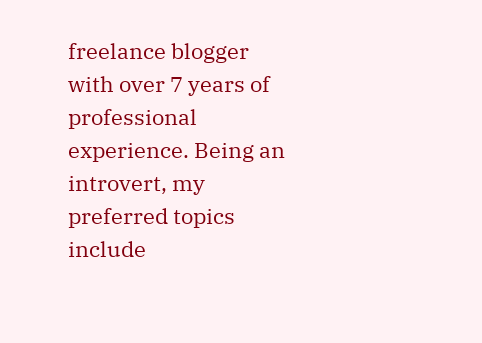freelance blogger with over 7 years of professional experience. Being an introvert, my preferred topics include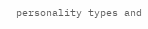personality types and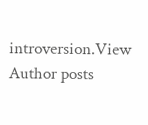introversion.View Author posts